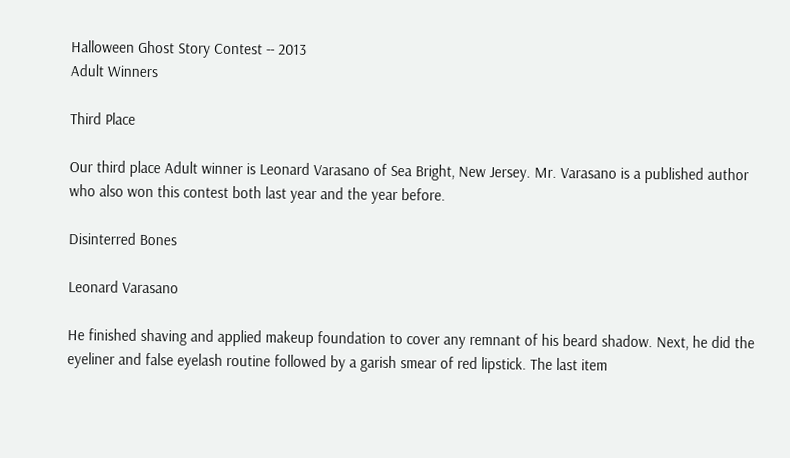Halloween Ghost Story Contest -- 2013
Adult Winners

Third Place

Our third place Adult winner is Leonard Varasano of Sea Bright, New Jersey. Mr. Varasano is a published author who also won this contest both last year and the year before.

Disinterred Bones

Leonard Varasano

He finished shaving and applied makeup foundation to cover any remnant of his beard shadow. Next, he did the eyeliner and false eyelash routine followed by a garish smear of red lipstick. The last item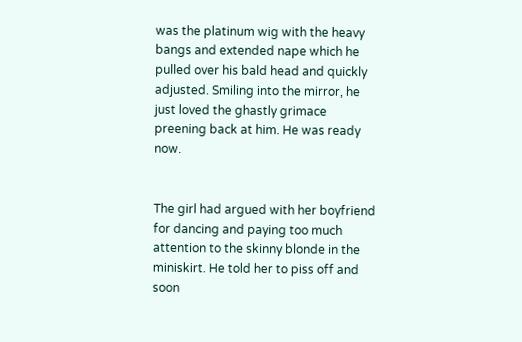was the platinum wig with the heavy bangs and extended nape which he pulled over his bald head and quickly adjusted. Smiling into the mirror, he just loved the ghastly grimace preening back at him. He was ready now.


The girl had argued with her boyfriend for dancing and paying too much attention to the skinny blonde in the miniskirt. He told her to piss off and soon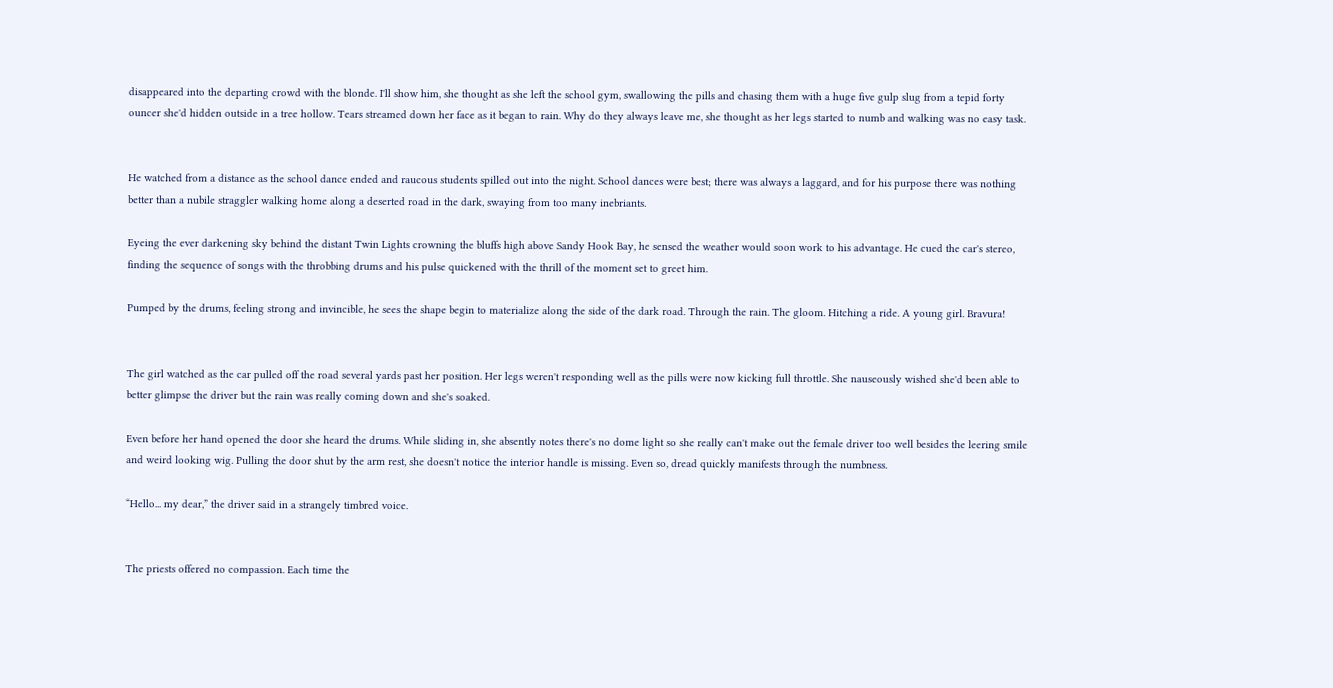disappeared into the departing crowd with the blonde. I'll show him, she thought as she left the school gym, swallowing the pills and chasing them with a huge five gulp slug from a tepid forty ouncer she'd hidden outside in a tree hollow. Tears streamed down her face as it began to rain. Why do they always leave me, she thought as her legs started to numb and walking was no easy task.


He watched from a distance as the school dance ended and raucous students spilled out into the night. School dances were best; there was always a laggard, and for his purpose there was nothing better than a nubile straggler walking home along a deserted road in the dark, swaying from too many inebriants.

Eyeing the ever darkening sky behind the distant Twin Lights crowning the bluffs high above Sandy Hook Bay, he sensed the weather would soon work to his advantage. He cued the car's stereo, finding the sequence of songs with the throbbing drums and his pulse quickened with the thrill of the moment set to greet him.

Pumped by the drums, feeling strong and invincible, he sees the shape begin to materialize along the side of the dark road. Through the rain. The gloom. Hitching a ride. A young girl. Bravura!


The girl watched as the car pulled off the road several yards past her position. Her legs weren't responding well as the pills were now kicking full throttle. She nauseously wished she'd been able to better glimpse the driver but the rain was really coming down and she's soaked.

Even before her hand opened the door she heard the drums. While sliding in, she absently notes there's no dome light so she really can't make out the female driver too well besides the leering smile and weird looking wig. Pulling the door shut by the arm rest, she doesn't notice the interior handle is missing. Even so, dread quickly manifests through the numbness.

“Hello... my dear,” the driver said in a strangely timbred voice.


The priests offered no compassion. Each time the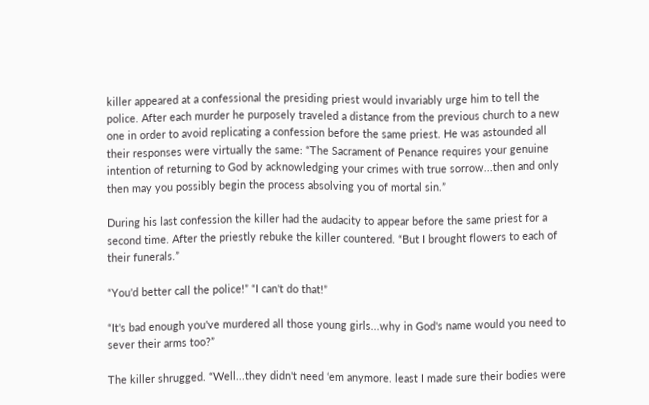killer appeared at a confessional the presiding priest would invariably urge him to tell the police. After each murder he purposely traveled a distance from the previous church to a new one in order to avoid replicating a confession before the same priest. He was astounded all their responses were virtually the same: “The Sacrament of Penance requires your genuine intention of returning to God by acknowledging your crimes with true sorrow...then and only then may you possibly begin the process absolving you of mortal sin.”

During his last confession the killer had the audacity to appear before the same priest for a second time. After the priestly rebuke the killer countered. “But I brought flowers to each of their funerals.”

“You'd better call the police!” “I can't do that!”

“It's bad enough you've murdered all those young girls...why in God's name would you need to sever their arms too?”

The killer shrugged. “Well...they didn't need ‘em anymore. least I made sure their bodies were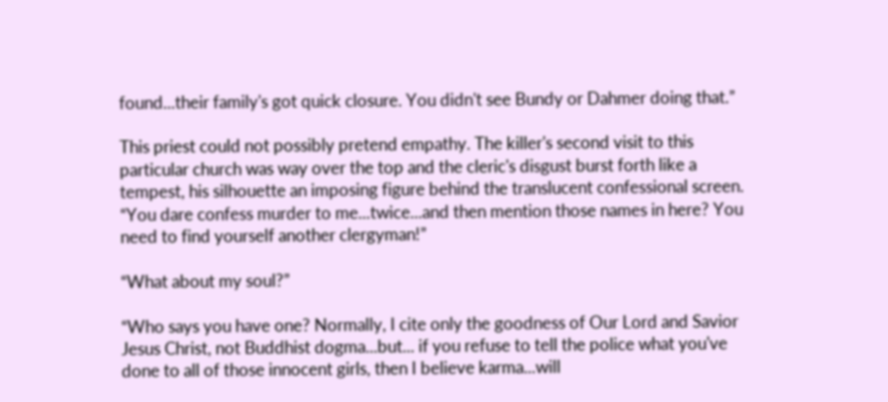found...their family's got quick closure. You didn't see Bundy or Dahmer doing that.”

This priest could not possibly pretend empathy. The killer's second visit to this particular church was way over the top and the cleric's disgust burst forth like a tempest, his silhouette an imposing figure behind the translucent confessional screen. “You dare confess murder to me...twice...and then mention those names in here? You need to find yourself another clergyman!”

“What about my soul?”

“Who says you have one? Normally, I cite only the goodness of Our Lord and Savior Jesus Christ, not Buddhist dogma...but... if you refuse to tell the police what you've done to all of those innocent girls, then I believe karma...will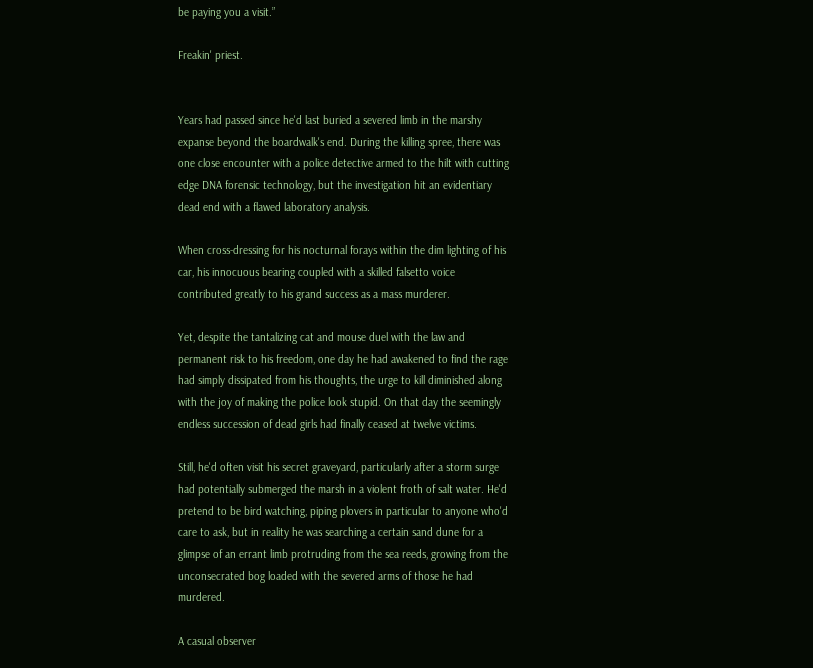be paying you a visit.”

Freakin' priest.


Years had passed since he'd last buried a severed limb in the marshy expanse beyond the boardwalk's end. During the killing spree, there was one close encounter with a police detective armed to the hilt with cutting edge DNA forensic technology, but the investigation hit an evidentiary dead end with a flawed laboratory analysis.

When cross-dressing for his nocturnal forays within the dim lighting of his car, his innocuous bearing coupled with a skilled falsetto voice contributed greatly to his grand success as a mass murderer.

Yet, despite the tantalizing cat and mouse duel with the law and permanent risk to his freedom, one day he had awakened to find the rage had simply dissipated from his thoughts, the urge to kill diminished along with the joy of making the police look stupid. On that day the seemingly endless succession of dead girls had finally ceased at twelve victims.

Still, he'd often visit his secret graveyard, particularly after a storm surge had potentially submerged the marsh in a violent froth of salt water. He'd pretend to be bird watching, piping plovers in particular to anyone who'd care to ask, but in reality he was searching a certain sand dune for a glimpse of an errant limb protruding from the sea reeds, growing from the unconsecrated bog loaded with the severed arms of those he had murdered.

A casual observer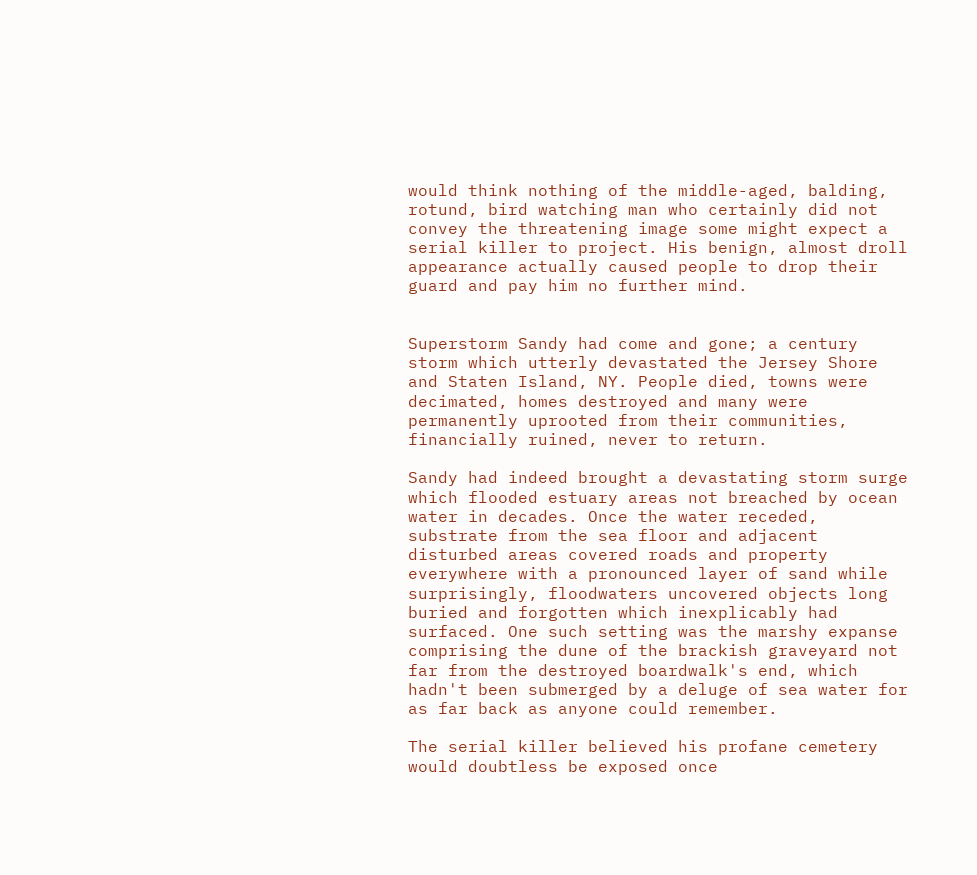would think nothing of the middle-aged, balding, rotund, bird watching man who certainly did not convey the threatening image some might expect a serial killer to project. His benign, almost droll appearance actually caused people to drop their guard and pay him no further mind.


Superstorm Sandy had come and gone; a century storm which utterly devastated the Jersey Shore and Staten Island, NY. People died, towns were decimated, homes destroyed and many were permanently uprooted from their communities, financially ruined, never to return.

Sandy had indeed brought a devastating storm surge which flooded estuary areas not breached by ocean water in decades. Once the water receded, substrate from the sea floor and adjacent disturbed areas covered roads and property everywhere with a pronounced layer of sand while surprisingly, floodwaters uncovered objects long buried and forgotten which inexplicably had surfaced. One such setting was the marshy expanse comprising the dune of the brackish graveyard not far from the destroyed boardwalk's end, which hadn't been submerged by a deluge of sea water for as far back as anyone could remember.

The serial killer believed his profane cemetery would doubtless be exposed once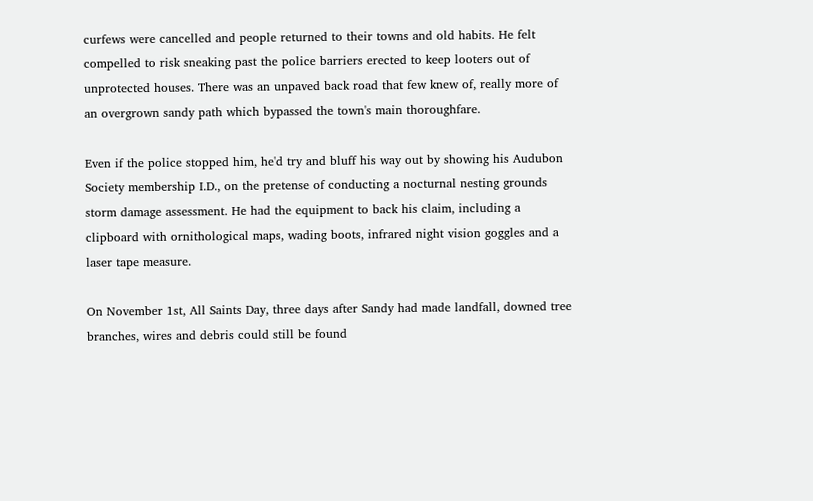curfews were cancelled and people returned to their towns and old habits. He felt compelled to risk sneaking past the police barriers erected to keep looters out of unprotected houses. There was an unpaved back road that few knew of, really more of an overgrown sandy path which bypassed the town's main thoroughfare.

Even if the police stopped him, he'd try and bluff his way out by showing his Audubon Society membership I.D., on the pretense of conducting a nocturnal nesting grounds storm damage assessment. He had the equipment to back his claim, including a clipboard with ornithological maps, wading boots, infrared night vision goggles and a laser tape measure.

On November 1st, All Saints Day, three days after Sandy had made landfall, downed tree branches, wires and debris could still be found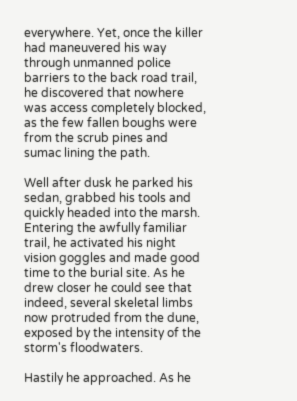everywhere. Yet, once the killer had maneuvered his way through unmanned police barriers to the back road trail, he discovered that nowhere was access completely blocked, as the few fallen boughs were from the scrub pines and sumac lining the path.

Well after dusk he parked his sedan, grabbed his tools and quickly headed into the marsh. Entering the awfully familiar trail, he activated his night vision goggles and made good time to the burial site. As he drew closer he could see that indeed, several skeletal limbs now protruded from the dune, exposed by the intensity of the storm's floodwaters.

Hastily he approached. As he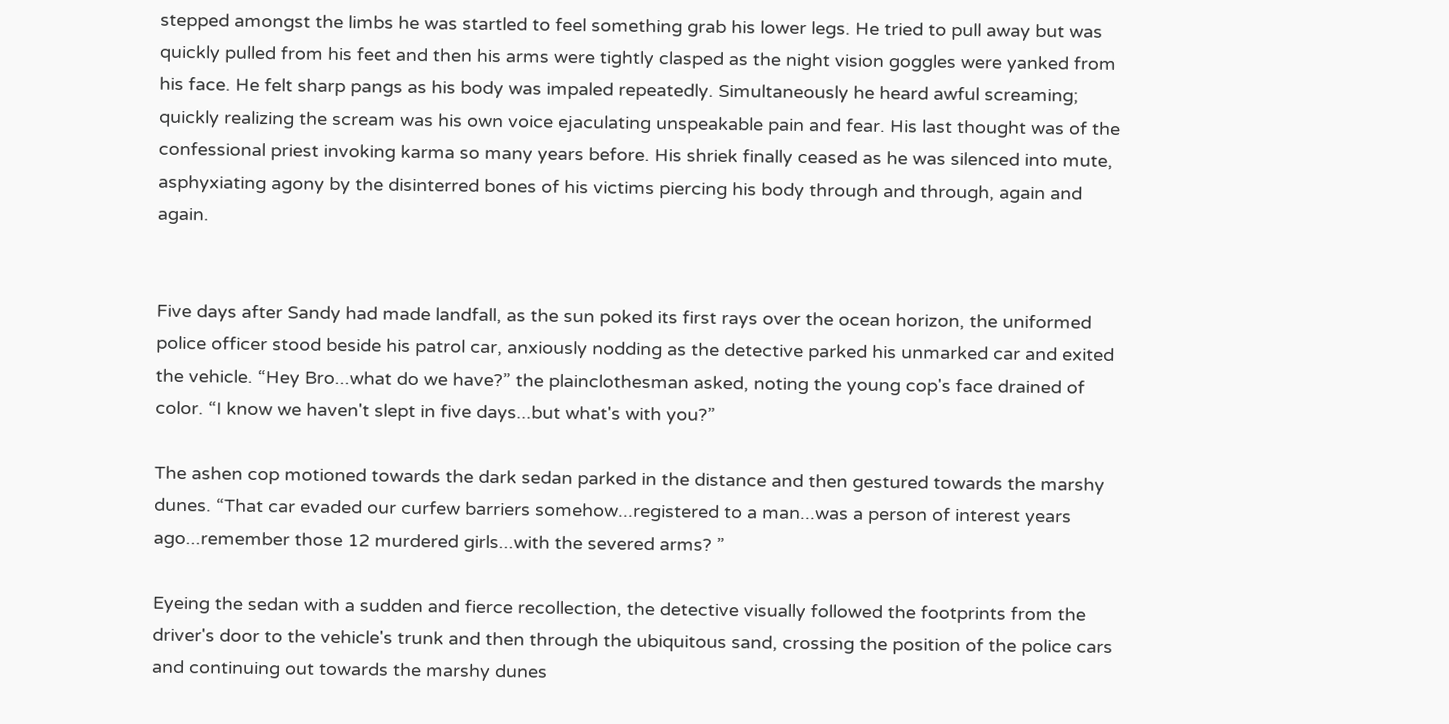stepped amongst the limbs he was startled to feel something grab his lower legs. He tried to pull away but was quickly pulled from his feet and then his arms were tightly clasped as the night vision goggles were yanked from his face. He felt sharp pangs as his body was impaled repeatedly. Simultaneously he heard awful screaming; quickly realizing the scream was his own voice ejaculating unspeakable pain and fear. His last thought was of the confessional priest invoking karma so many years before. His shriek finally ceased as he was silenced into mute, asphyxiating agony by the disinterred bones of his victims piercing his body through and through, again and again.


Five days after Sandy had made landfall, as the sun poked its first rays over the ocean horizon, the uniformed police officer stood beside his patrol car, anxiously nodding as the detective parked his unmarked car and exited the vehicle. “Hey Bro...what do we have?” the plainclothesman asked, noting the young cop's face drained of color. “I know we haven't slept in five days...but what's with you?”

The ashen cop motioned towards the dark sedan parked in the distance and then gestured towards the marshy dunes. “That car evaded our curfew barriers somehow...registered to a man...was a person of interest years ago...remember those 12 murdered girls...with the severed arms? ”

Eyeing the sedan with a sudden and fierce recollection, the detective visually followed the footprints from the driver's door to the vehicle's trunk and then through the ubiquitous sand, crossing the position of the police cars and continuing out towards the marshy dunes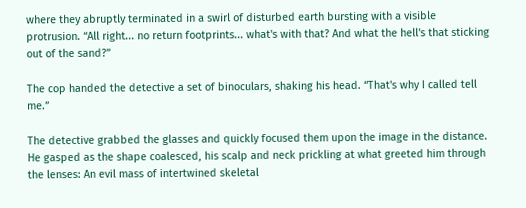where they abruptly terminated in a swirl of disturbed earth bursting with a visible protrusion. “All right... no return footprints... what's with that? And what the hell's that sticking out of the sand?”

The cop handed the detective a set of binoculars, shaking his head. “That's why I called tell me.”

The detective grabbed the glasses and quickly focused them upon the image in the distance. He gasped as the shape coalesced, his scalp and neck prickling at what greeted him through the lenses: An evil mass of intertwined skeletal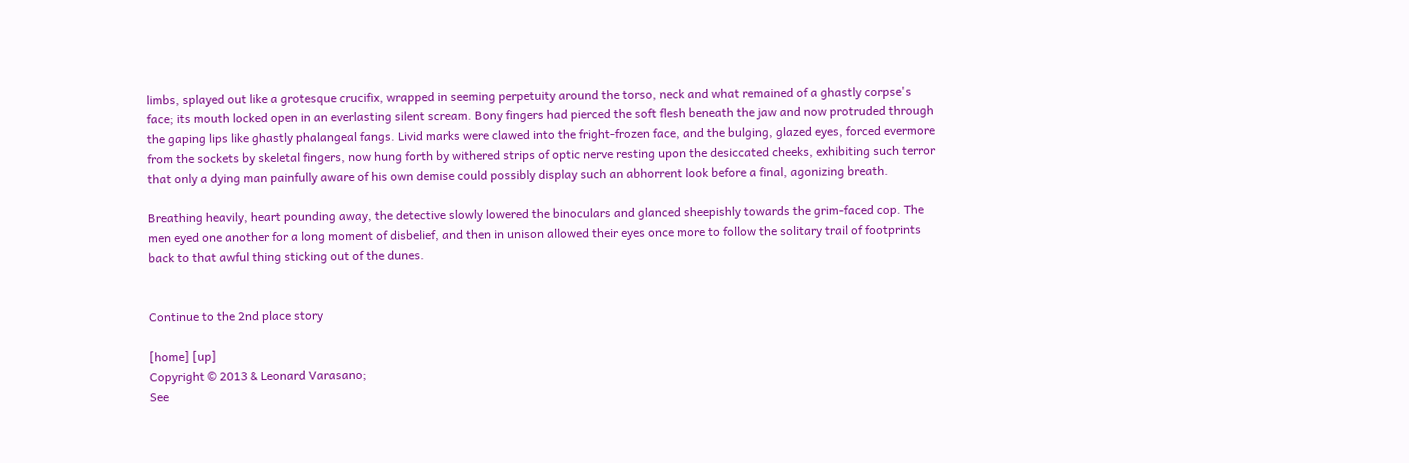limbs, splayed out like a grotesque crucifix, wrapped in seeming perpetuity around the torso, neck and what remained of a ghastly corpse's face; its mouth locked open in an everlasting silent scream. Bony fingers had pierced the soft flesh beneath the jaw and now protruded through the gaping lips like ghastly phalangeal fangs. Livid marks were clawed into the fright-frozen face, and the bulging, glazed eyes, forced evermore from the sockets by skeletal fingers, now hung forth by withered strips of optic nerve resting upon the desiccated cheeks, exhibiting such terror that only a dying man painfully aware of his own demise could possibly display such an abhorrent look before a final, agonizing breath.

Breathing heavily, heart pounding away, the detective slowly lowered the binoculars and glanced sheepishly towards the grim-faced cop. The men eyed one another for a long moment of disbelief, and then in unison allowed their eyes once more to follow the solitary trail of footprints back to that awful thing sticking out of the dunes.


Continue to the 2nd place story

[home] [up]
Copyright © 2013 & Leonard Varasano;
See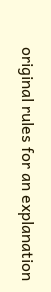original rules for an explanation